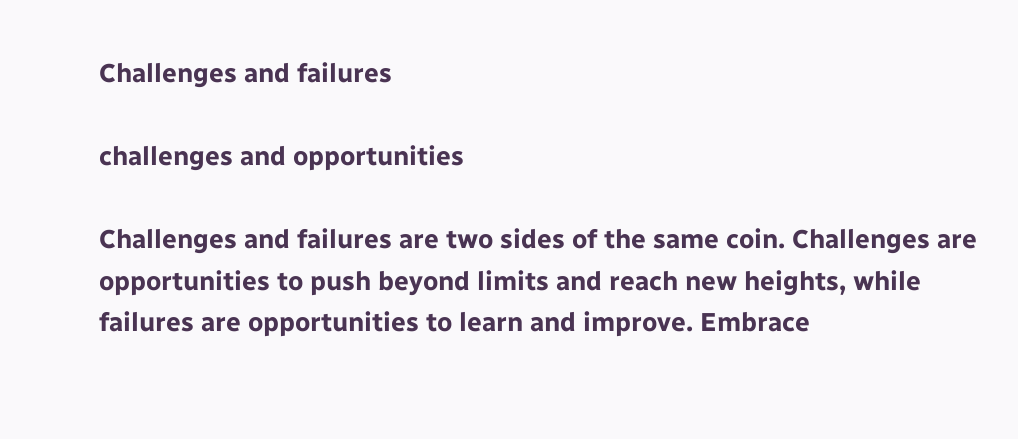Challenges and failures

challenges and opportunities

Challenges and failures are two sides of the same coin. Challenges are opportunities to push beyond limits and reach new heights, while failures are opportunities to learn and improve. Embrace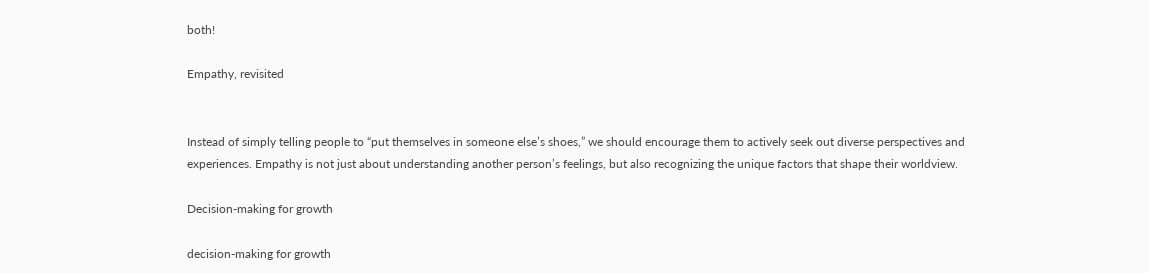both!

Empathy, revisited


Instead of simply telling people to “put themselves in someone else’s shoes,” we should encourage them to actively seek out diverse perspectives and experiences. Empathy is not just about understanding another person’s feelings, but also recognizing the unique factors that shape their worldview.

Decision-making for growth

decision-making for growth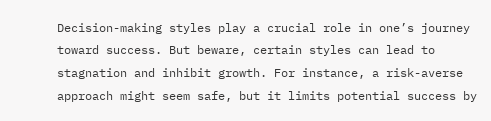Decision-making styles play a crucial role in one’s journey toward success. But beware, certain styles can lead to stagnation and inhibit growth. For instance, a risk-averse approach might seem safe, but it limits potential success by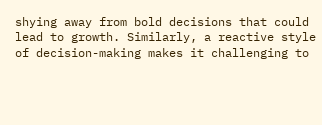shying away from bold decisions that could lead to growth. Similarly, a reactive style of decision-making makes it challenging to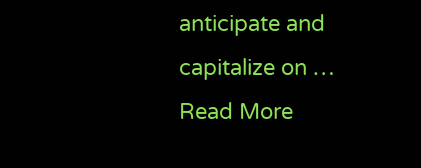anticipate and capitalize on … Read More